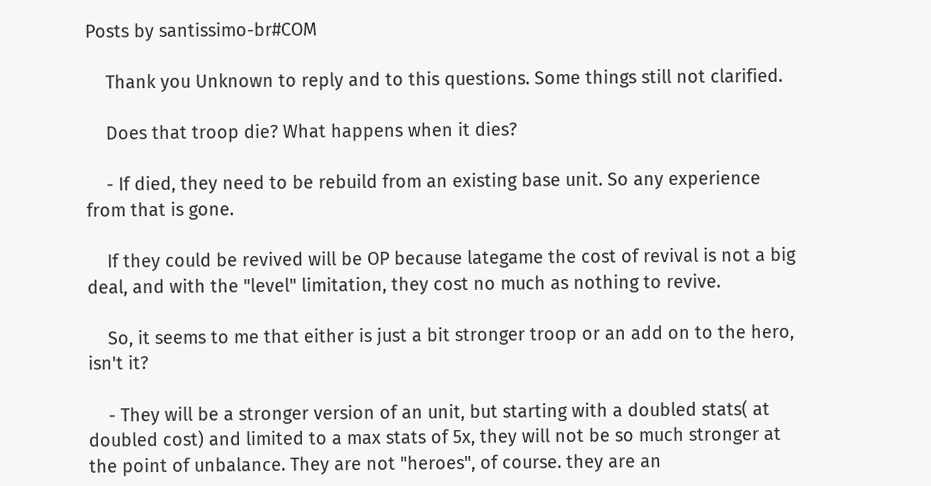Posts by santissimo-br#COM

    Thank you Unknown to reply and to this questions. Some things still not clarified.

    Does that troop die? What happens when it dies?

    - If died, they need to be rebuild from an existing base unit. So any experience from that is gone.

    If they could be revived will be OP because lategame the cost of revival is not a big deal, and with the "level" limitation, they cost no much as nothing to revive.

    So, it seems to me that either is just a bit stronger troop or an add on to the hero, isn't it?

    - They will be a stronger version of an unit, but starting with a doubled stats( at doubled cost) and limited to a max stats of 5x, they will not be so much stronger at the point of unbalance. They are not "heroes", of course. they are an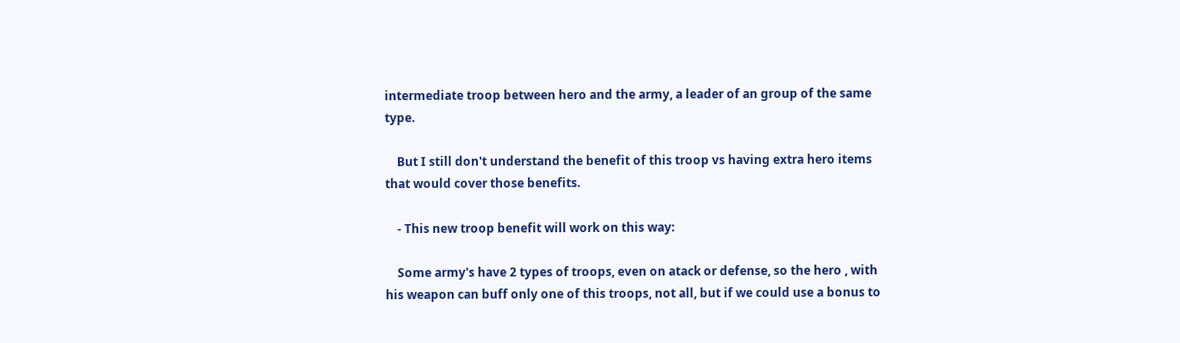intermediate troop between hero and the army, a leader of an group of the same type.

    But I still don't understand the benefit of this troop vs having extra hero items that would cover those benefits.

    - This new troop benefit will work on this way:

    Some army's have 2 types of troops, even on atack or defense, so the hero , with his weapon can buff only one of this troops, not all, but if we could use a bonus to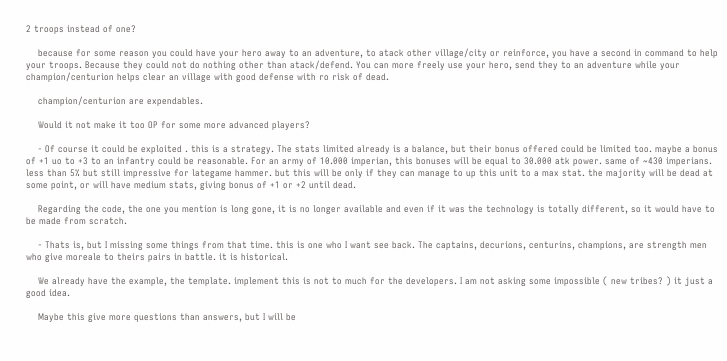2 troops instead of one?

    because for some reason you could have your hero away to an adventure, to atack other village/city or reinforce, you have a second in command to help your troops. Because they could not do nothing other than atack/defend. You can more freely use your hero, send they to an adventure while your champion/centurion helps clear an village with good defense with ro risk of dead.

    champion/centurion are expendables.

    Would it not make it too OP for some more advanced players?

    - Of course it could be exploited . this is a strategy. The stats limited already is a balance, but their bonus offered could be limited too. maybe a bonus of +1 uo to +3 to an infantry could be reasonable. For an army of 10.000 imperian, this bonuses will be equal to 30.000 atk power. same of ~430 imperians. less than 5% but still impressive for lategame hammer. but this will be only if they can manage to up this unit to a max stat. the majority will be dead at some point, or will have medium stats, giving bonus of +1 or +2 until dead.

    Regarding the code, the one you mention is long gone, it is no longer available and even if it was the technology is totally different, so it would have to be made from scratch.

    - Thats is, but I missing some things from that time. this is one who I want see back. The captains, decurions, centurins, champions, are strength men who give moreale to theirs pairs in battle. it is historical.

    We already have the example, the template. implement this is not to much for the developers. I am not asking some impossible ( new tribes? ) it just a good idea.

    Maybe this give more questions than answers, but I will be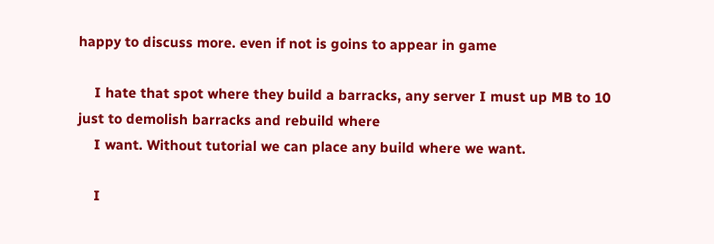happy to discuss more. even if not is goins to appear in game

    I hate that spot where they build a barracks, any server I must up MB to 10 just to demolish barracks and rebuild where
    I want. Without tutorial we can place any build where we want.

    I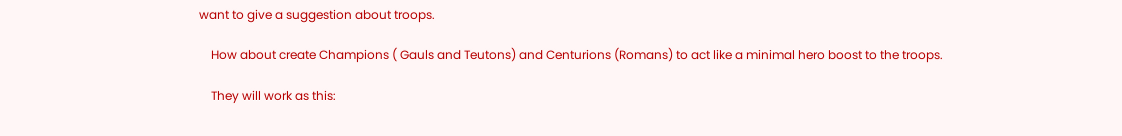want to give a suggestion about troops.

    How about create Champions ( Gauls and Teutons) and Centurions (Romans) to act like a minimal hero boost to the troops.

    They will work as this: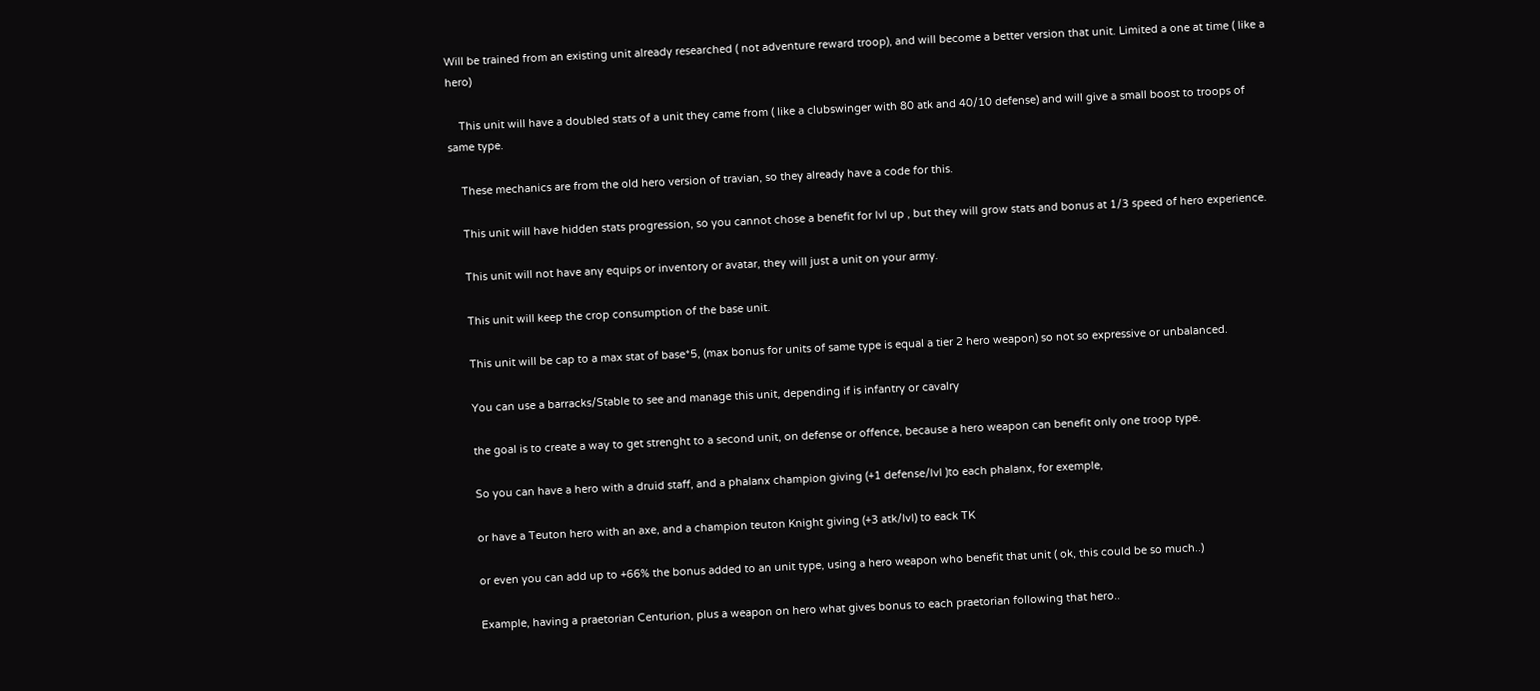Will be trained from an existing unit already researched ( not adventure reward troop), and will become a better version that unit. Limited a one at time ( like a hero)

    This unit will have a doubled stats of a unit they came from ( like a clubswinger with 80 atk and 40/10 defense) and will give a small boost to troops of same type.

    These mechanics are from the old hero version of travian, so they already have a code for this.

    This unit will have hidden stats progression, so you cannot chose a benefit for lvl up , but they will grow stats and bonus at 1/3 speed of hero experience.

    This unit will not have any equips or inventory or avatar, they will just a unit on your army.

    This unit will keep the crop consumption of the base unit.

    This unit will be cap to a max stat of base*5, (max bonus for units of same type is equal a tier 2 hero weapon) so not so expressive or unbalanced.

    You can use a barracks/Stable to see and manage this unit, depending if is infantry or cavalry

    the goal is to create a way to get strenght to a second unit, on defense or offence, because a hero weapon can benefit only one troop type.

    So you can have a hero with a druid staff, and a phalanx champion giving (+1 defense/lvl )to each phalanx, for exemple,

    or have a Teuton hero with an axe, and a champion teuton Knight giving (+3 atk/lvl) to eack TK

    or even you can add up to +66% the bonus added to an unit type, using a hero weapon who benefit that unit ( ok, this could be so much..)

    Example, having a praetorian Centurion, plus a weapon on hero what gives bonus to each praetorian following that hero..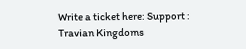Write a ticket here: Support : Travian Kingdoms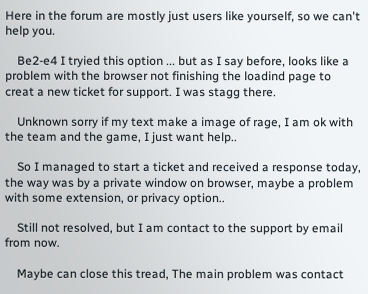Here in the forum are mostly just users like yourself, so we can't help you.

    Be2-e4 I tryied this option ... but as I say before, looks like a problem with the browser not finishing the loadind page to creat a new ticket for support. I was stagg there.

    Unknown sorry if my text make a image of rage, I am ok with the team and the game, I just want help..

    So I managed to start a ticket and received a response today, the way was by a private window on browser, maybe a problem with some extension, or privacy option..

    Still not resolved, but I am contact to the support by email from now.

    Maybe can close this tread, The main problem was contact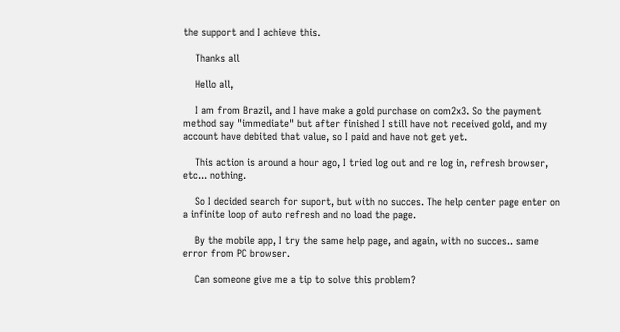the support and I achieve this.

    Thanks all

    Hello all,

    I am from Brazil, and I have make a gold purchase on com2x3. So the payment method say "immediate" but after finished I still have not received gold, and my account have debited that value, so I paid and have not get yet.

    This action is around a hour ago, I tried log out and re log in, refresh browser, etc... nothing.

    So I decided search for suport, but with no succes. The help center page enter on a infinite loop of auto refresh and no load the page.

    By the mobile app, I try the same help page, and again, with no succes.. same error from PC browser.

    Can someone give me a tip to solve this problem?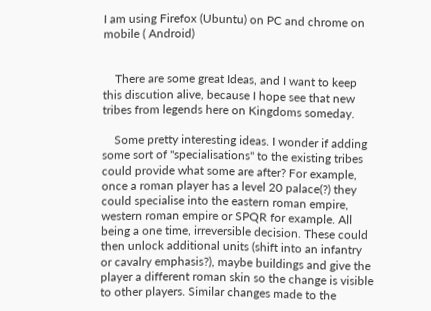I am using Firefox (Ubuntu) on PC and chrome on mobile ( Android)


    There are some great Ideas, and I want to keep this discution alive, because I hope see that new tribes from legends here on Kingdoms someday.

    Some pretty interesting ideas. I wonder if adding some sort of "specialisations" to the existing tribes could provide what some are after? For example, once a roman player has a level 20 palace(?) they could specialise into the eastern roman empire, western roman empire or SPQR for example. All being a one time, irreversible decision. These could then unlock additional units (shift into an infantry or cavalry emphasis?), maybe buildings and give the player a different roman skin so the change is visible to other players. Similar changes made to the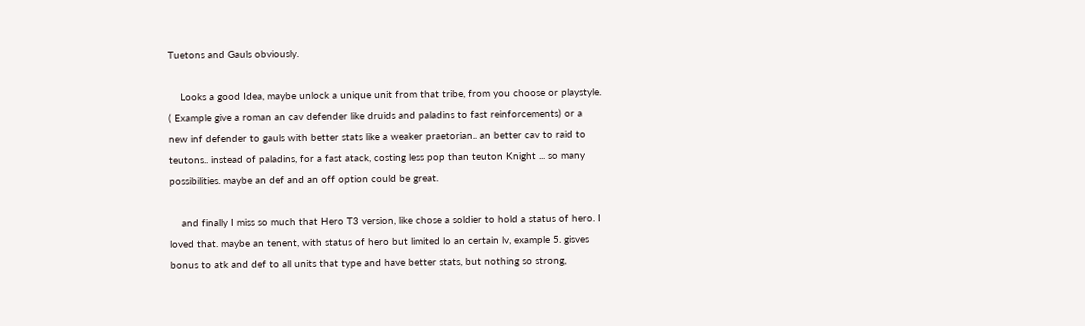Tuetons and Gauls obviously.

    Looks a good Idea, maybe unlock a unique unit from that tribe, from you choose or playstyle. ( Example give a roman an cav defender like druids and paladins to fast reinforcements) or a new inf defender to gauls with better stats like a weaker praetorian.. an better cav to raid to teutons.. instead of paladins, for a fast atack, costing less pop than teuton Knight ... so many possibilities. maybe an def and an off option could be great.

    and finally I miss so much that Hero T3 version, like chose a soldier to hold a status of hero. I loved that. maybe an tenent, with status of hero but limited lo an certain lv, example 5. gisves bonus to atk and def to all units that type and have better stats, but nothing so strong,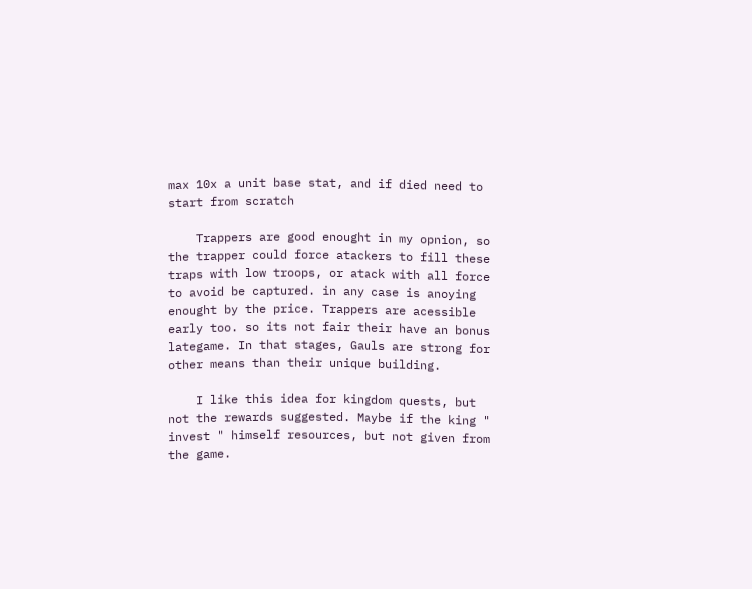max 10x a unit base stat, and if died need to start from scratch

    Trappers are good enought in my opnion, so the trapper could force atackers to fill these traps with low troops, or atack with all force to avoid be captured. in any case is anoying enought by the price. Trappers are acessible early too. so its not fair their have an bonus lategame. In that stages, Gauls are strong for other means than their unique building.

    I like this idea for kingdom quests, but not the rewards suggested. Maybe if the king " invest " himself resources, but not given from the game.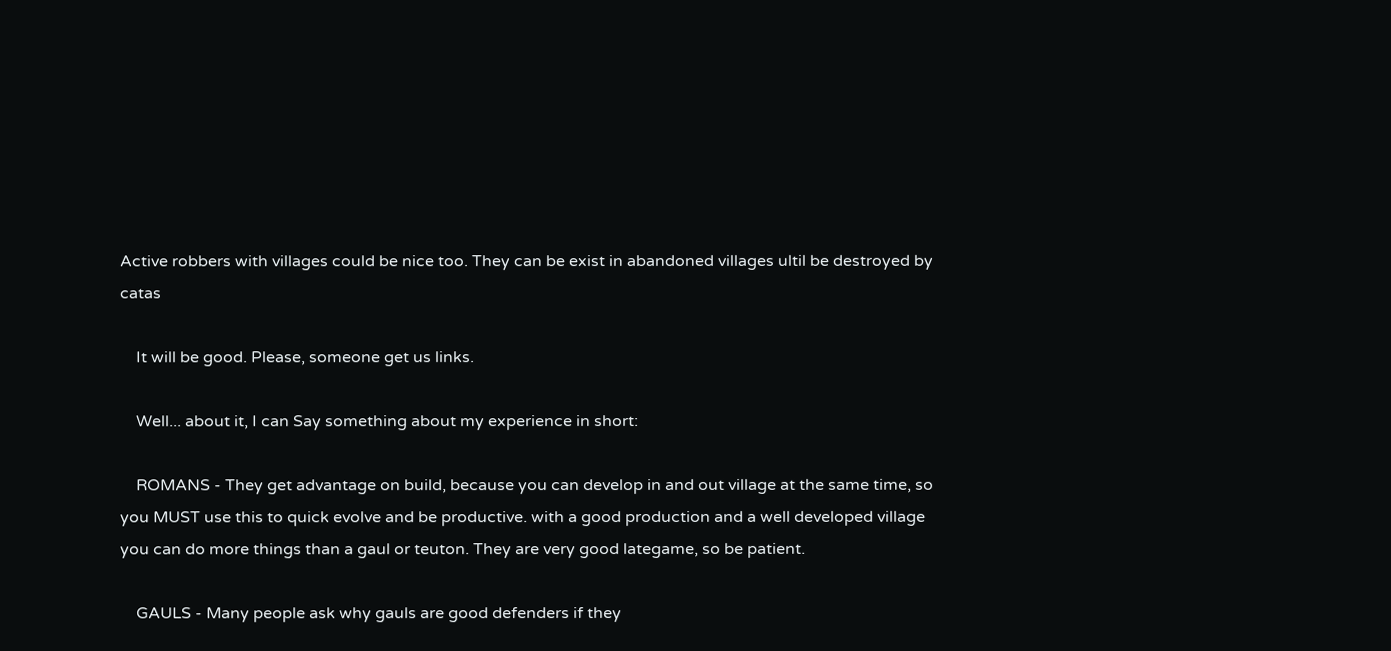Active robbers with villages could be nice too. They can be exist in abandoned villages ultil be destroyed by catas

    It will be good. Please, someone get us links.

    Well... about it, I can Say something about my experience in short:

    ROMANS - They get advantage on build, because you can develop in and out village at the same time, so you MUST use this to quick evolve and be productive. with a good production and a well developed village you can do more things than a gaul or teuton. They are very good lategame, so be patient.

    GAULS - Many people ask why gauls are good defenders if they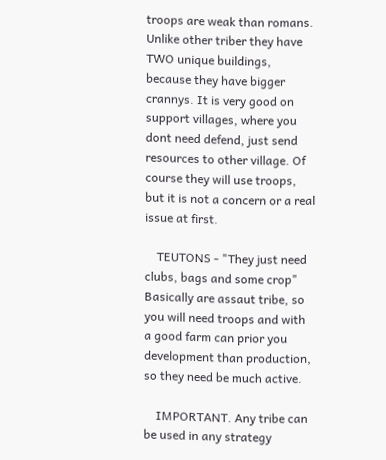troops are weak than romans. Unlike other triber they have TWO unique buildings, because they have bigger crannys. It is very good on support villages, where you dont need defend, just send resources to other village. Of course they will use troops, but it is not a concern or a real issue at first.

    TEUTONS - "They just need clubs, bags and some crop" Basically are assaut tribe, so you will need troops and with a good farm can prior you development than production, so they need be much active.

    IMPORTANT. Any tribe can be used in any strategy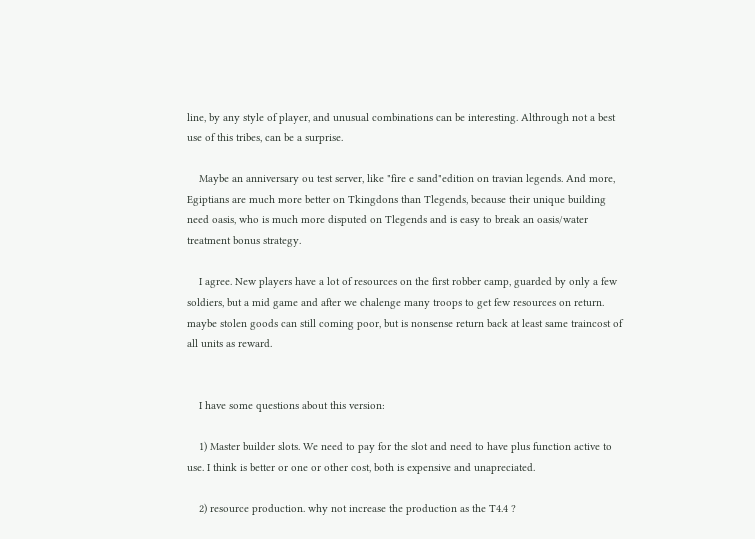line, by any style of player, and unusual combinations can be interesting. Althrough not a best use of this tribes, can be a surprise.

    Maybe an anniversary ou test server, like "fire e sand"edition on travian legends. And more, Egiptians are much more better on Tkingdons than Tlegends, because their unique building need oasis, who is much more disputed on Tlegends and is easy to break an oasis/water treatment bonus strategy.

    I agree. New players have a lot of resources on the first robber camp, guarded by only a few soldiers, but a mid game and after we chalenge many troops to get few resources on return. maybe stolen goods can still coming poor, but is nonsense return back at least same traincost of all units as reward.


    I have some questions about this version:

    1) Master builder slots. We need to pay for the slot and need to have plus function active to use. I think is better or one or other cost, both is expensive and unapreciated.

    2) resource production. why not increase the production as the T4.4 ?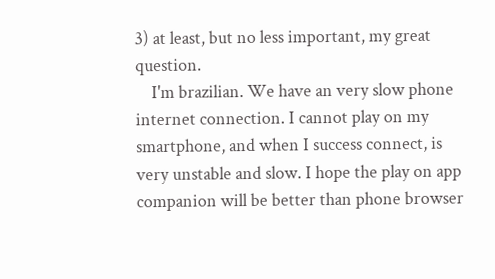3) at least, but no less important, my great question.
    I'm brazilian. We have an very slow phone internet connection. I cannot play on my smartphone, and when I success connect, is very unstable and slow. I hope the play on app companion will be better than phone browser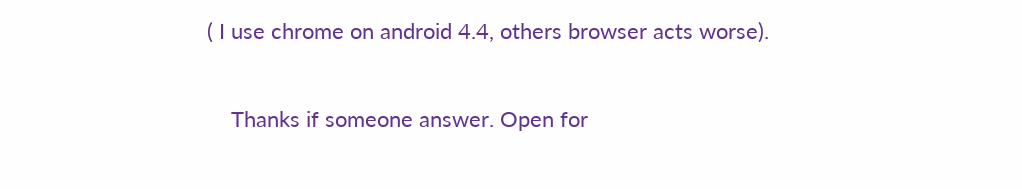( I use chrome on android 4.4, others browser acts worse).

    Thanks if someone answer. Open for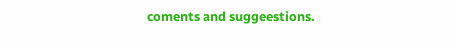coments and suggeestions.